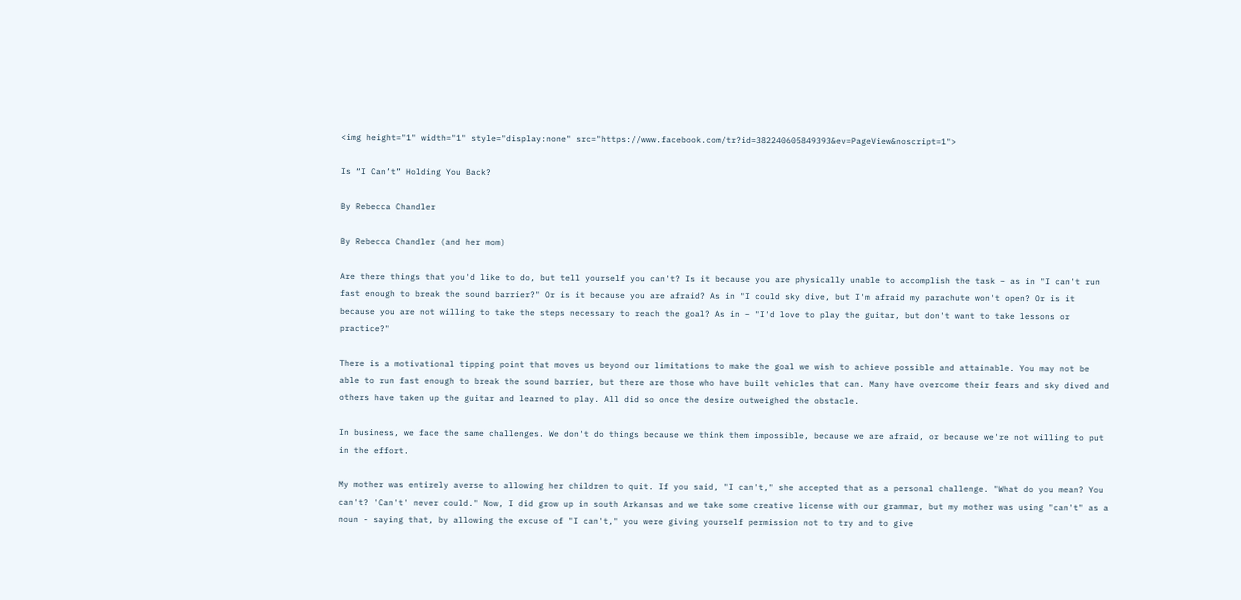<img height="1" width="1" style="display:none" src="https://www.facebook.com/tr?id=382240605849393&ev=PageView&noscript=1">

Is “I Can’t” Holding You Back?

By Rebecca Chandler

By Rebecca Chandler (and her mom)

Are there things that you'd like to do, but tell yourself you can't? Is it because you are physically unable to accomplish the task – as in "I can't run fast enough to break the sound barrier?" Or is it because you are afraid? As in "I could sky dive, but I'm afraid my parachute won't open? Or is it because you are not willing to take the steps necessary to reach the goal? As in – "I'd love to play the guitar, but don't want to take lessons or practice?"

There is a motivational tipping point that moves us beyond our limitations to make the goal we wish to achieve possible and attainable. You may not be able to run fast enough to break the sound barrier, but there are those who have built vehicles that can. Many have overcome their fears and sky dived and others have taken up the guitar and learned to play. All did so once the desire outweighed the obstacle.

In business, we face the same challenges. We don't do things because we think them impossible, because we are afraid, or because we're not willing to put in the effort.

My mother was entirely averse to allowing her children to quit. If you said, "I can't," she accepted that as a personal challenge. "What do you mean? You can't? 'Can't' never could." Now, I did grow up in south Arkansas and we take some creative license with our grammar, but my mother was using "can't" as a noun - saying that, by allowing the excuse of "I can't," you were giving yourself permission not to try and to give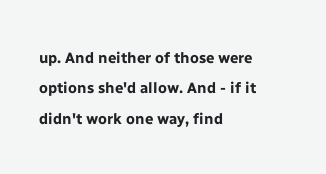up. And neither of those were options she'd allow. And - if it didn't work one way, find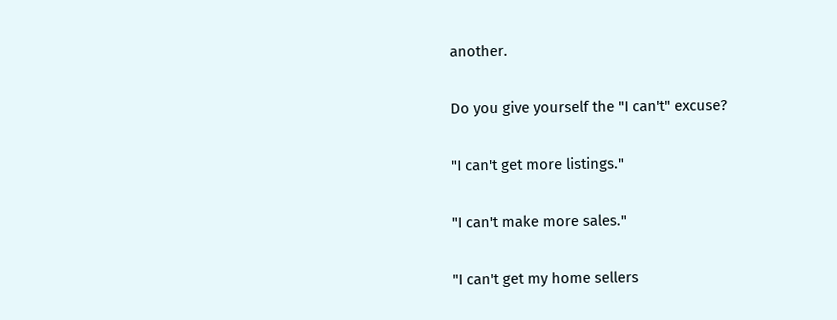another.

Do you give yourself the "I can't" excuse?

"I can't get more listings."

"I can't make more sales."

"I can't get my home sellers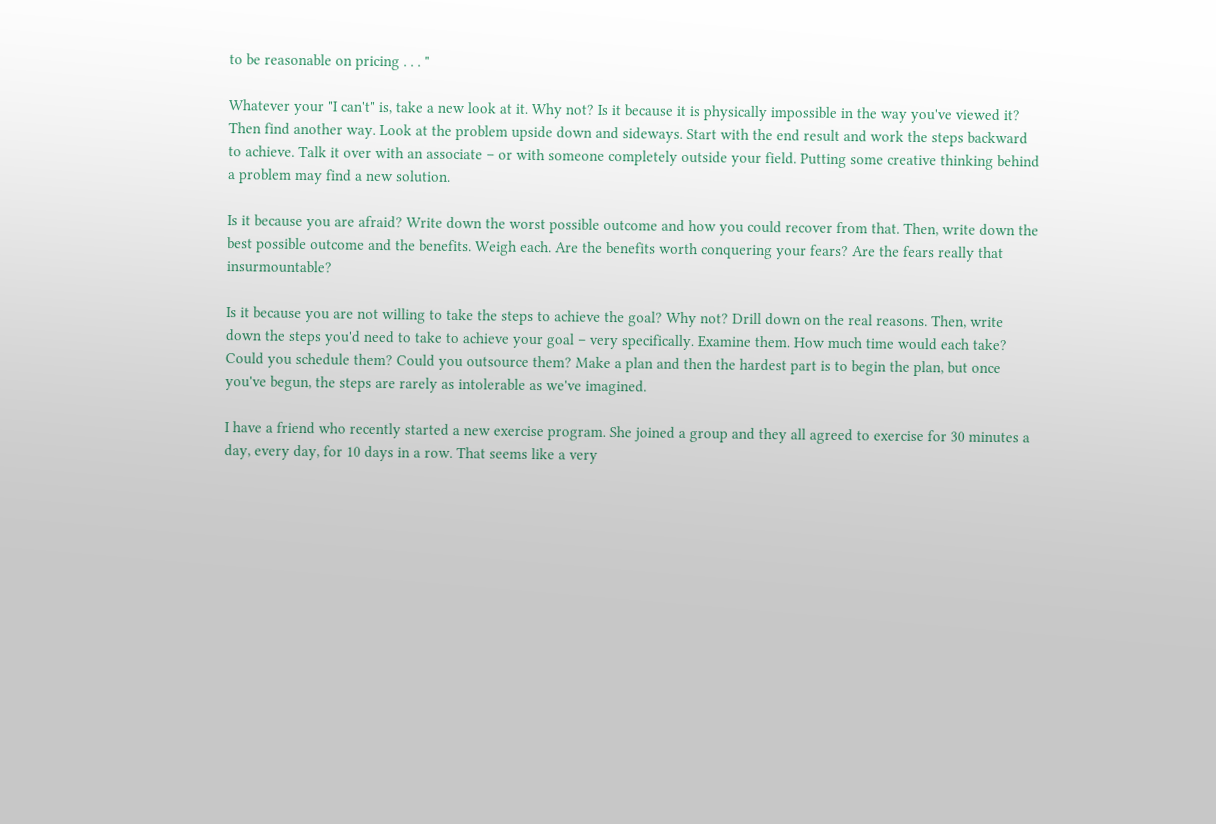to be reasonable on pricing . . . "

Whatever your "I can't" is, take a new look at it. Why not? Is it because it is physically impossible in the way you've viewed it? Then find another way. Look at the problem upside down and sideways. Start with the end result and work the steps backward to achieve. Talk it over with an associate – or with someone completely outside your field. Putting some creative thinking behind a problem may find a new solution.

Is it because you are afraid? Write down the worst possible outcome and how you could recover from that. Then, write down the best possible outcome and the benefits. Weigh each. Are the benefits worth conquering your fears? Are the fears really that insurmountable?

Is it because you are not willing to take the steps to achieve the goal? Why not? Drill down on the real reasons. Then, write down the steps you'd need to take to achieve your goal – very specifically. Examine them. How much time would each take? Could you schedule them? Could you outsource them? Make a plan and then the hardest part is to begin the plan, but once you've begun, the steps are rarely as intolerable as we've imagined.

I have a friend who recently started a new exercise program. She joined a group and they all agreed to exercise for 30 minutes a day, every day, for 10 days in a row. That seems like a very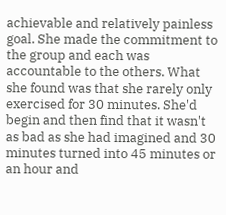achievable and relatively painless goal. She made the commitment to the group and each was accountable to the others. What she found was that she rarely only exercised for 30 minutes. She'd begin and then find that it wasn't as bad as she had imagined and 30 minutes turned into 45 minutes or an hour and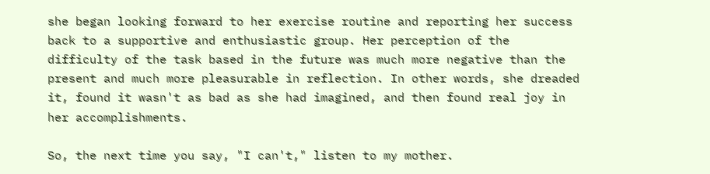she began looking forward to her exercise routine and reporting her success back to a supportive and enthusiastic group. Her perception of the difficulty of the task based in the future was much more negative than the present and much more pleasurable in reflection. In other words, she dreaded it, found it wasn't as bad as she had imagined, and then found real joy in her accomplishments.

So, the next time you say, "I can't," listen to my mother.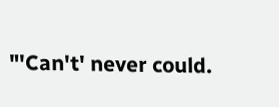"'Can't' never could.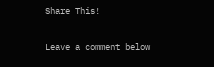Share This!

Leave a comment below